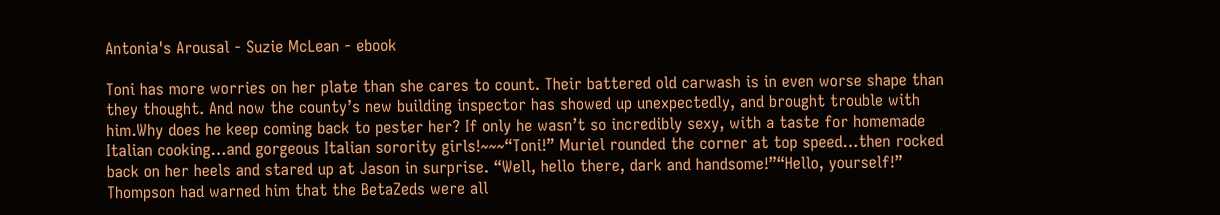Antonia's Arousal - Suzie McLean - ebook

Toni has more worries on her plate than she cares to count. Their battered old carwash is in even worse shape than they thought. And now the county’s new building inspector has showed up unexpectedly, and brought trouble with him.Why does he keep coming back to pester her? If only he wasn’t so incredibly sexy, with a taste for homemade Italian cooking…and gorgeous Italian sorority girls!~~~“Toni!” Muriel rounded the corner at top speed…then rocked back on her heels and stared up at Jason in surprise. “Well, hello there, dark and handsome!”“Hello, yourself!” Thompson had warned him that the BetaZeds were all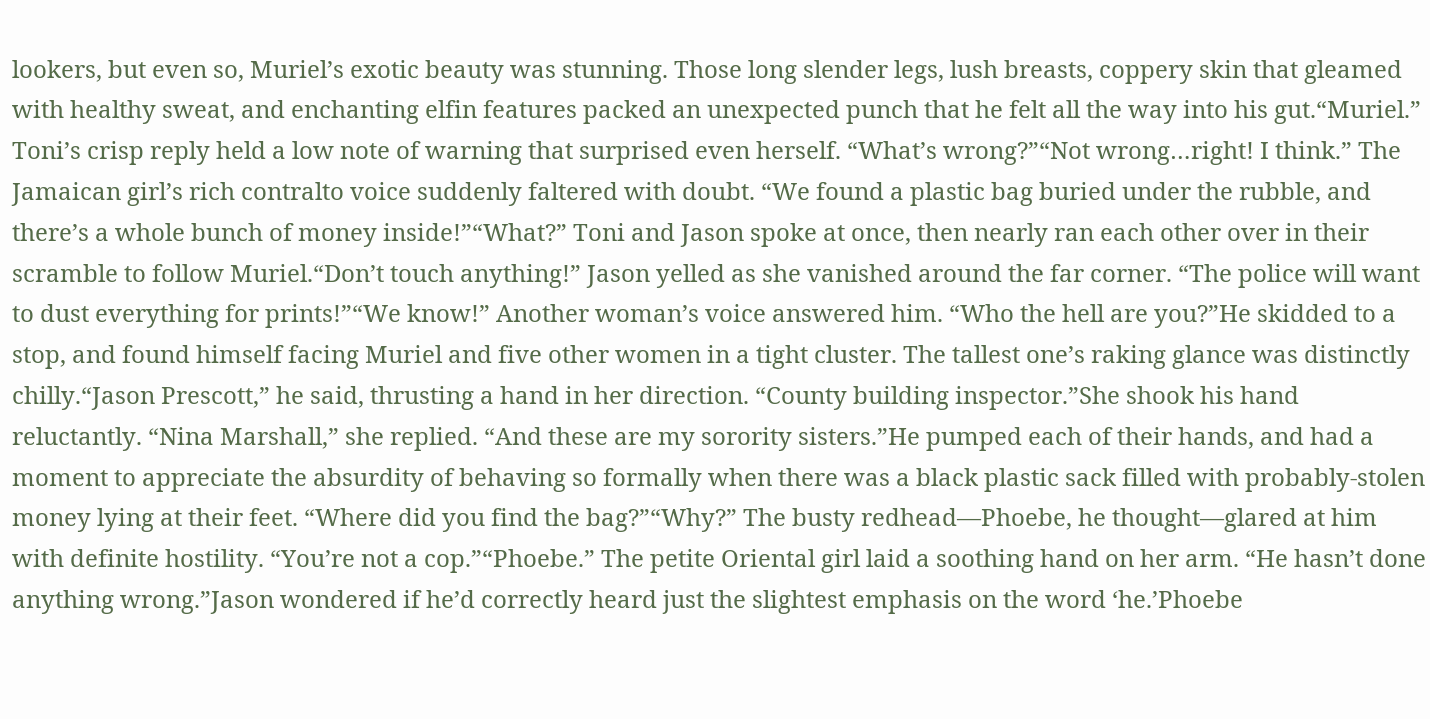lookers, but even so, Muriel’s exotic beauty was stunning. Those long slender legs, lush breasts, coppery skin that gleamed with healthy sweat, and enchanting elfin features packed an unexpected punch that he felt all the way into his gut.“Muriel.” Toni’s crisp reply held a low note of warning that surprised even herself. “What’s wrong?”“Not wrong…right! I think.” The Jamaican girl’s rich contralto voice suddenly faltered with doubt. “We found a plastic bag buried under the rubble, and there’s a whole bunch of money inside!”“What?” Toni and Jason spoke at once, then nearly ran each other over in their scramble to follow Muriel.“Don’t touch anything!” Jason yelled as she vanished around the far corner. “The police will want to dust everything for prints!”“We know!” Another woman’s voice answered him. “Who the hell are you?”He skidded to a stop, and found himself facing Muriel and five other women in a tight cluster. The tallest one’s raking glance was distinctly chilly.“Jason Prescott,” he said, thrusting a hand in her direction. “County building inspector.”She shook his hand reluctantly. “Nina Marshall,” she replied. “And these are my sorority sisters.”He pumped each of their hands, and had a moment to appreciate the absurdity of behaving so formally when there was a black plastic sack filled with probably-stolen money lying at their feet. “Where did you find the bag?”“Why?” The busty redhead—Phoebe, he thought—glared at him with definite hostility. “You’re not a cop.”“Phoebe.” The petite Oriental girl laid a soothing hand on her arm. “He hasn’t done anything wrong.”Jason wondered if he’d correctly heard just the slightest emphasis on the word ‘he.’Phoebe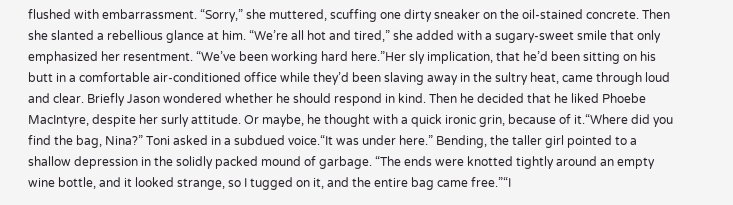flushed with embarrassment. “Sorry,” she muttered, scuffing one dirty sneaker on the oil-stained concrete. Then she slanted a rebellious glance at him. “We’re all hot and tired,” she added with a sugary-sweet smile that only emphasized her resentment. “We’ve been working hard here.”Her sly implication, that he’d been sitting on his butt in a comfortable air-conditioned office while they’d been slaving away in the sultry heat, came through loud and clear. Briefly Jason wondered whether he should respond in kind. Then he decided that he liked Phoebe MacIntyre, despite her surly attitude. Or maybe, he thought with a quick ironic grin, because of it.“Where did you find the bag, Nina?” Toni asked in a subdued voice.“It was under here.” Bending, the taller girl pointed to a shallow depression in the solidly packed mound of garbage. “The ends were knotted tightly around an empty wine bottle, and it looked strange, so I tugged on it, and the entire bag came free.”“I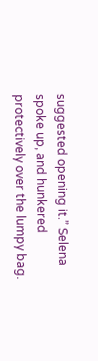suggested opening it.” Selena spoke up, and hunkered protectively over the lumpy bag.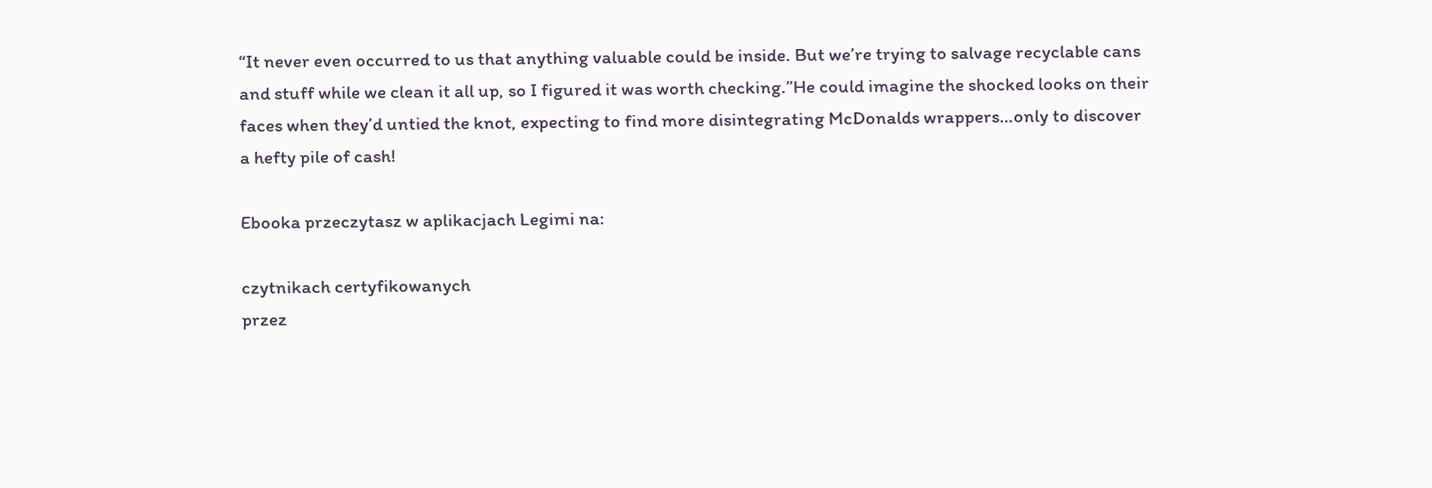“It never even occurred to us that anything valuable could be inside. But we’re trying to salvage recyclable cans and stuff while we clean it all up, so I figured it was worth checking.”He could imagine the shocked looks on their faces when they’d untied the knot, expecting to find more disintegrating McDonalds wrappers…only to discover a hefty pile of cash!

Ebooka przeczytasz w aplikacjach Legimi na:

czytnikach certyfikowanych
przez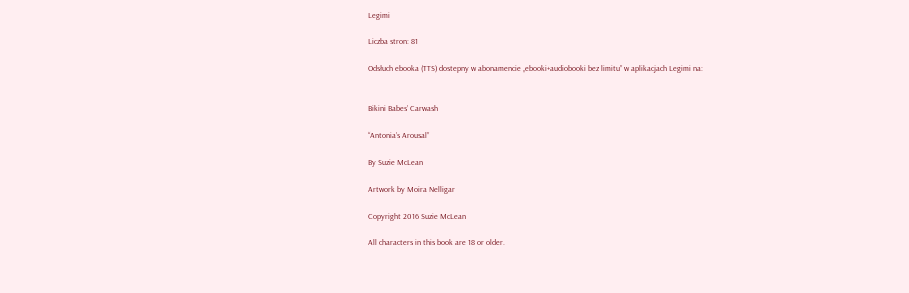Legimi

Liczba stron: 81

Odsłuch ebooka (TTS) dostepny w abonamencie „ebooki+audiobooki bez limitu” w aplikacjach Legimi na:


Bikini Babes’ Carwash

“Antonia’s Arousal”

By Suzie McLean

Artwork by Moira Nelligar

Copyright 2016 Suzie McLean

All characters in this book are 18 or older.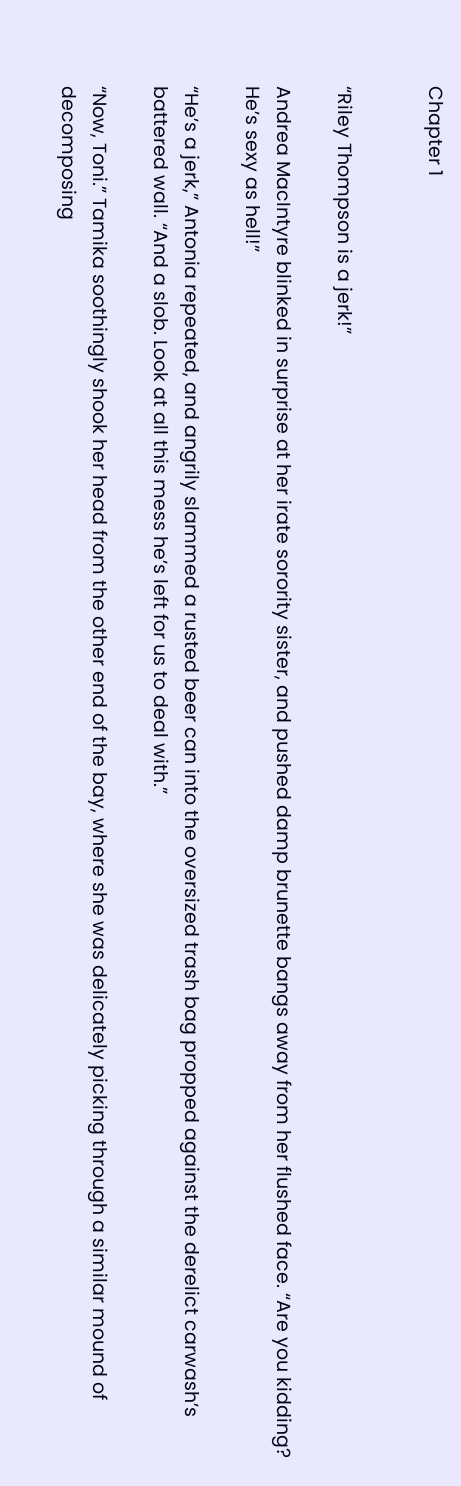Chapter 1


“Riley Thompson is a jerk!”

Andrea MacIntyre blinked in surprise at her irate sorority sister, and pushed damp brunette bangs away from her flushed face. “Are you kidding? He’s sexy as hell!”

“He’s a jerk,” Antonia repeated, and angrily slammed a rusted beer can into the oversized trash bag propped against the derelict carwash’s battered wall. “And a slob. Look at all this mess he’s left for us to deal with.”

“Now, Toni.” Tamika soothingly shook her head from the other end of the bay, where she was delicately picking through a similar mound of decomposing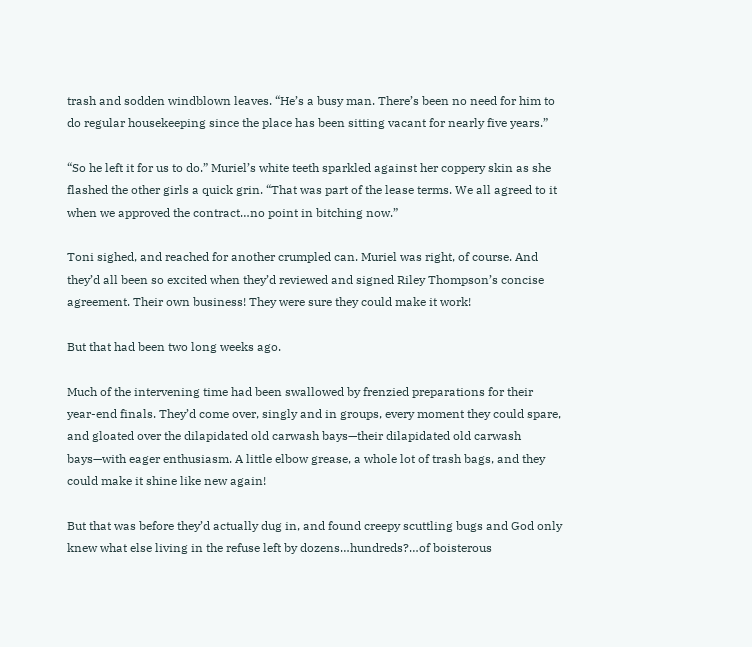trash and sodden windblown leaves. “He’s a busy man. There’s been no need for him to do regular housekeeping since the place has been sitting vacant for nearly five years.”

“So he left it for us to do.” Muriel’s white teeth sparkled against her coppery skin as she flashed the other girls a quick grin. “That was part of the lease terms. We all agreed to it when we approved the contract…no point in bitching now.”

Toni sighed, and reached for another crumpled can. Muriel was right, of course. And they’d all been so excited when they’d reviewed and signed Riley Thompson’s concise agreement. Their own business! They were sure they could make it work!

But that had been two long weeks ago.

Much of the intervening time had been swallowed by frenzied preparations for their year-end finals. They’d come over, singly and in groups, every moment they could spare, and gloated over the dilapidated old carwash bays—their dilapidated old carwash bays—with eager enthusiasm. A little elbow grease, a whole lot of trash bags, and they could make it shine like new again!

But that was before they’d actually dug in, and found creepy scuttling bugs and God only knew what else living in the refuse left by dozens…hundreds?…of boisterous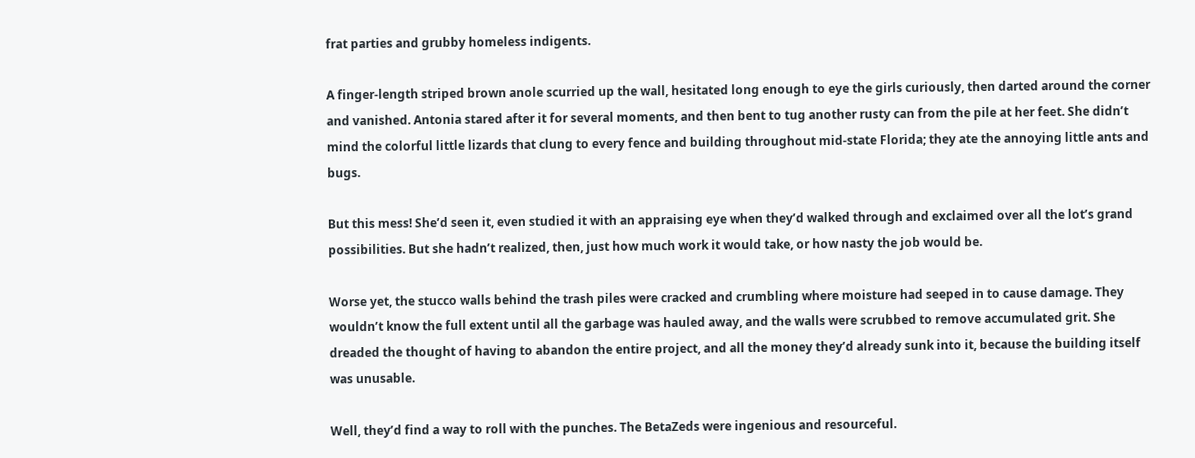frat parties and grubby homeless indigents.

A finger-length striped brown anole scurried up the wall, hesitated long enough to eye the girls curiously, then darted around the corner and vanished. Antonia stared after it for several moments, and then bent to tug another rusty can from the pile at her feet. She didn’t mind the colorful little lizards that clung to every fence and building throughout mid-state Florida; they ate the annoying little ants and bugs.

But this mess! She’d seen it, even studied it with an appraising eye when they’d walked through and exclaimed over all the lot’s grand possibilities. But she hadn’t realized, then, just how much work it would take, or how nasty the job would be.

Worse yet, the stucco walls behind the trash piles were cracked and crumbling where moisture had seeped in to cause damage. They wouldn’t know the full extent until all the garbage was hauled away, and the walls were scrubbed to remove accumulated grit. She dreaded the thought of having to abandon the entire project, and all the money they’d already sunk into it, because the building itself was unusable.

Well, they’d find a way to roll with the punches. The BetaZeds were ingenious and resourceful.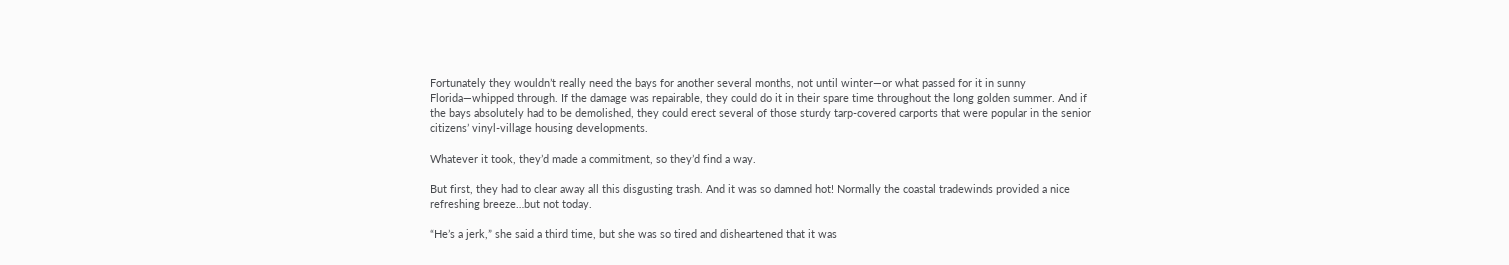Fortunately they wouldn’t really need the bays for another several months, not until winter—or what passed for it in sunny Florida—whipped through. If the damage was repairable, they could do it in their spare time throughout the long golden summer. And if the bays absolutely had to be demolished, they could erect several of those sturdy tarp-covered carports that were popular in the senior citizens’ vinyl-village housing developments.

Whatever it took, they’d made a commitment, so they’d find a way.

But first, they had to clear away all this disgusting trash. And it was so damned hot! Normally the coastal tradewinds provided a nice refreshing breeze…but not today.

“He’s a jerk,” she said a third time, but she was so tired and disheartened that it was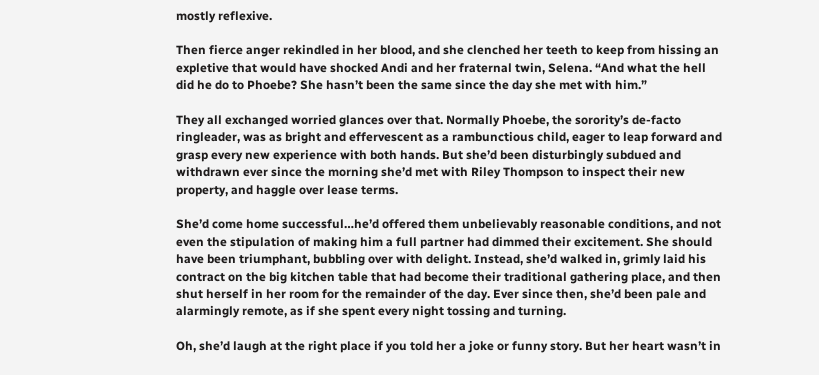mostly reflexive.

Then fierce anger rekindled in her blood, and she clenched her teeth to keep from hissing an expletive that would have shocked Andi and her fraternal twin, Selena. “And what the hell did he do to Phoebe? She hasn’t been the same since the day she met with him.”

They all exchanged worried glances over that. Normally Phoebe, the sorority’s de-facto ringleader, was as bright and effervescent as a rambunctious child, eager to leap forward and grasp every new experience with both hands. But she’d been disturbingly subdued and withdrawn ever since the morning she’d met with Riley Thompson to inspect their new property, and haggle over lease terms.

She’d come home successful…he’d offered them unbelievably reasonable conditions, and not even the stipulation of making him a full partner had dimmed their excitement. She should have been triumphant, bubbling over with delight. Instead, she’d walked in, grimly laid his contract on the big kitchen table that had become their traditional gathering place, and then shut herself in her room for the remainder of the day. Ever since then, she’d been pale and alarmingly remote, as if she spent every night tossing and turning.

Oh, she’d laugh at the right place if you told her a joke or funny story. But her heart wasn’t in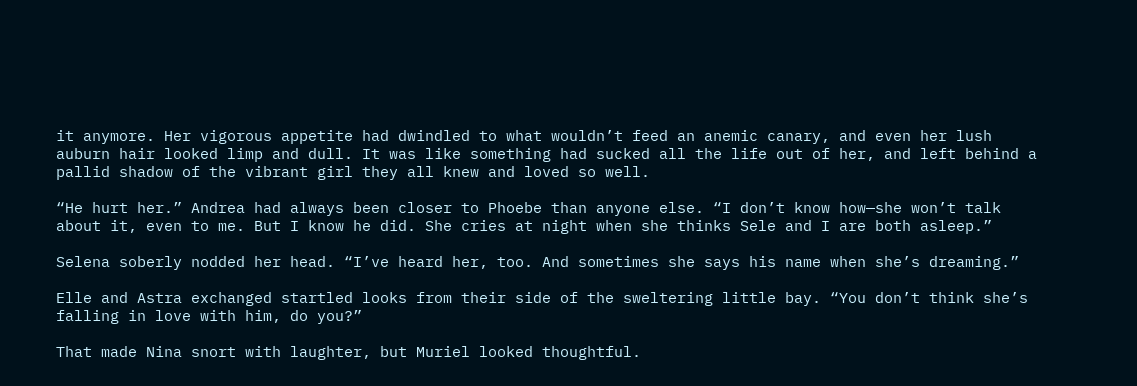it anymore. Her vigorous appetite had dwindled to what wouldn’t feed an anemic canary, and even her lush auburn hair looked limp and dull. It was like something had sucked all the life out of her, and left behind a pallid shadow of the vibrant girl they all knew and loved so well.

“He hurt her.” Andrea had always been closer to Phoebe than anyone else. “I don’t know how—she won’t talk about it, even to me. But I know he did. She cries at night when she thinks Sele and I are both asleep.”

Selena soberly nodded her head. “I’ve heard her, too. And sometimes she says his name when she’s dreaming.”

Elle and Astra exchanged startled looks from their side of the sweltering little bay. “You don’t think she’s falling in love with him, do you?”

That made Nina snort with laughter, but Muriel looked thoughtful.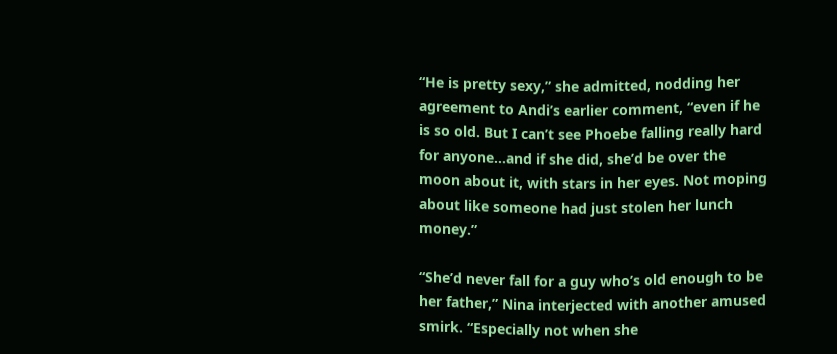“He is pretty sexy,” she admitted, nodding her agreement to Andi’s earlier comment, “even if he is so old. But I can’t see Phoebe falling really hard for anyone…and if she did, she’d be over the moon about it, with stars in her eyes. Not moping about like someone had just stolen her lunch money.”

“She’d never fall for a guy who’s old enough to be her father,” Nina interjected with another amused smirk. “Especially not when she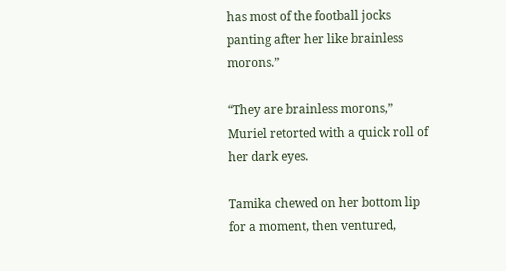has most of the football jocks panting after her like brainless morons.”

“They are brainless morons,” Muriel retorted with a quick roll of her dark eyes.

Tamika chewed on her bottom lip for a moment, then ventured,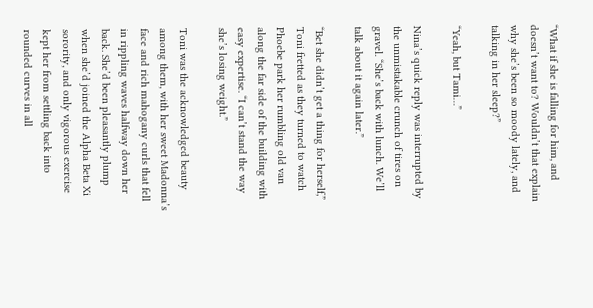“What if she is falling for him, and doesn’t want to? Wouldn’t that explain why she’s been so moody lately, and talking in her sleep?”

“Yeah, but Tami…”

Nina’s quick reply was interrupted by the unmistakable crunch of tires on gravel. “She’s back with lunch. We’ll talk about it again later.”

“Bet she didn’t get a thing for herself,” Toni fretted as they turned to watch Phoebe park her rumbling old van along the far side of the building with easy expertise. “I can’t stand the way she’s losing weight.”

Toni was the acknowledged beauty among them, with her sweet Madonna’s face and rich mahogany curls that fell in rippling waves halfway down her back. She’d been pleasantly plump when she’d joined the Alpha Beta Xi sorority, and only vigorous exercise kept her from settling back into rounded curves in all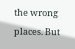the wrong places. But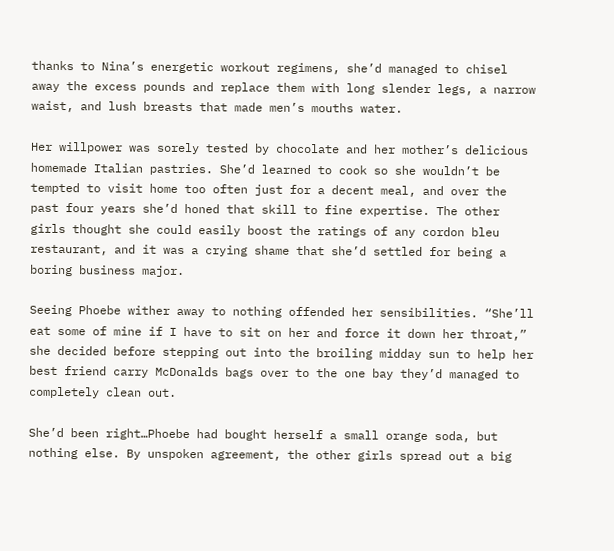thanks to Nina’s energetic workout regimens, she’d managed to chisel away the excess pounds and replace them with long slender legs, a narrow waist, and lush breasts that made men’s mouths water.

Her willpower was sorely tested by chocolate and her mother’s delicious homemade Italian pastries. She’d learned to cook so she wouldn’t be tempted to visit home too often just for a decent meal, and over the past four years she’d honed that skill to fine expertise. The other girls thought she could easily boost the ratings of any cordon bleu restaurant, and it was a crying shame that she’d settled for being a boring business major.

Seeing Phoebe wither away to nothing offended her sensibilities. “She’ll eat some of mine if I have to sit on her and force it down her throat,” she decided before stepping out into the broiling midday sun to help her best friend carry McDonalds bags over to the one bay they’d managed to completely clean out.

She’d been right…Phoebe had bought herself a small orange soda, but nothing else. By unspoken agreement, the other girls spread out a big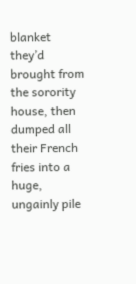blanket they’d brought from the sorority house, then dumped all their French fries into a huge, ungainly pile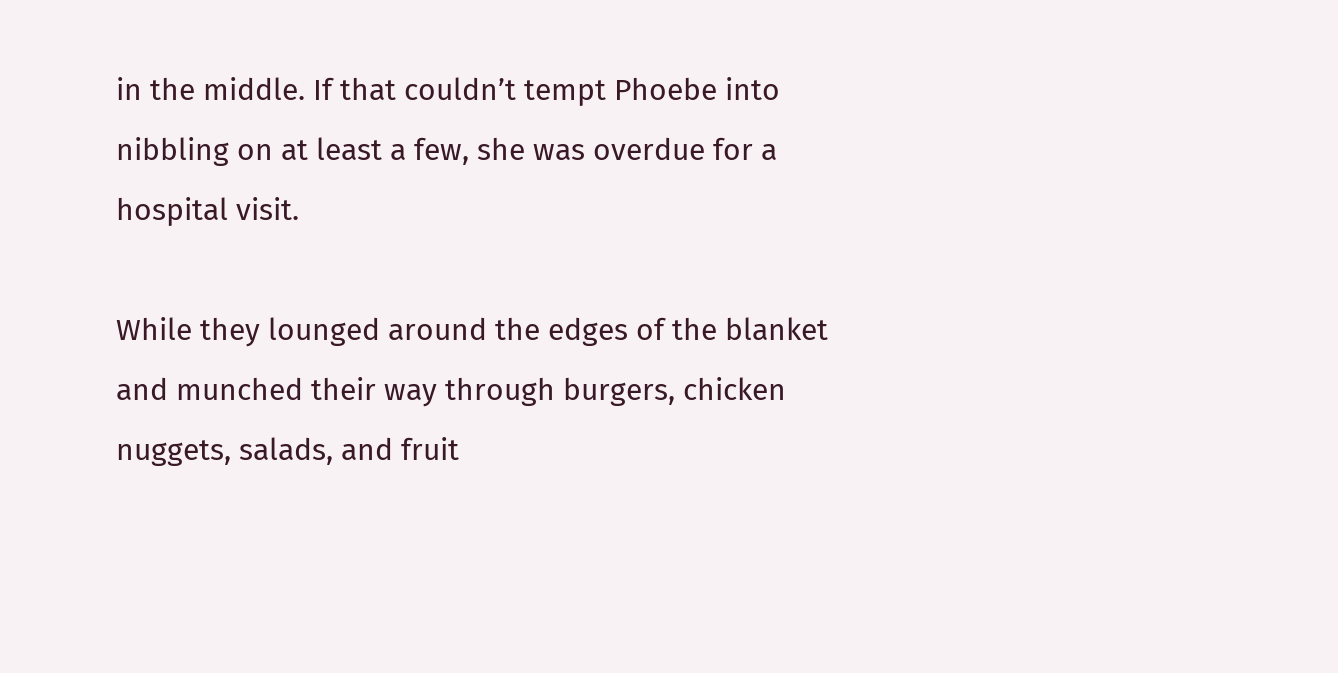in the middle. If that couldn’t tempt Phoebe into nibbling on at least a few, she was overdue for a hospital visit.

While they lounged around the edges of the blanket and munched their way through burgers, chicken nuggets, salads, and fruit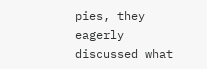pies, they eagerly discussed what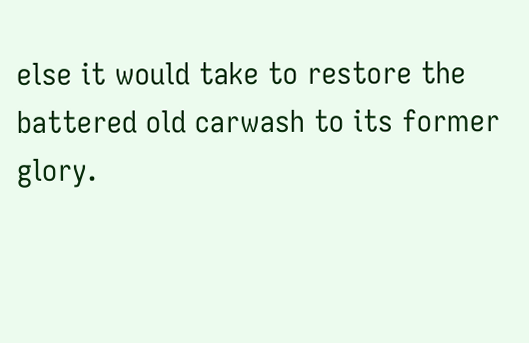else it would take to restore the battered old carwash to its former glory.